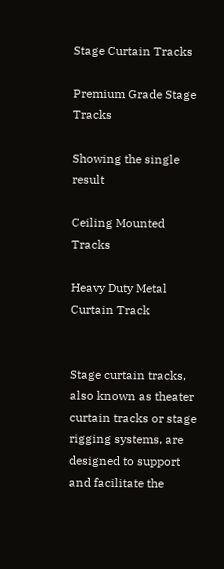Stage Curtain Tracks

Premium Grade Stage Tracks

Showing the single result

Ceiling Mounted Tracks

Heavy Duty Metal Curtain Track


Stage curtain tracks, also known as theater curtain tracks or stage rigging systems, are designed to support and facilitate the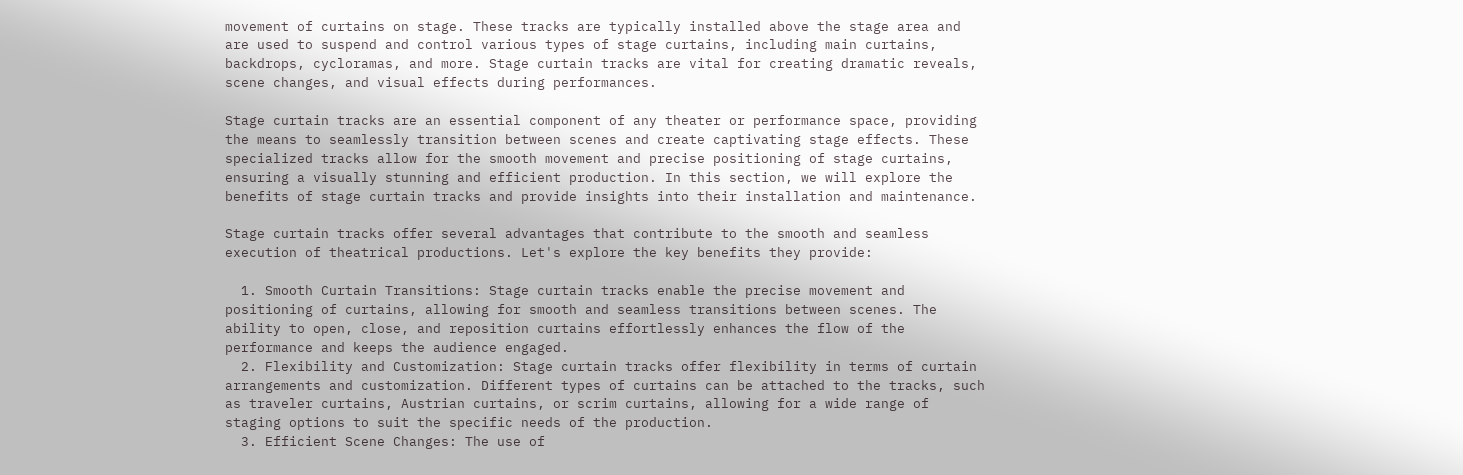movement of curtains on stage. These tracks are typically installed above the stage area and are used to suspend and control various types of stage curtains, including main curtains, backdrops, cycloramas, and more. Stage curtain tracks are vital for creating dramatic reveals, scene changes, and visual effects during performances.

Stage curtain tracks are an essential component of any theater or performance space, providing the means to seamlessly transition between scenes and create captivating stage effects. These specialized tracks allow for the smooth movement and precise positioning of stage curtains, ensuring a visually stunning and efficient production. In this section, we will explore the benefits of stage curtain tracks and provide insights into their installation and maintenance.

Stage curtain tracks offer several advantages that contribute to the smooth and seamless execution of theatrical productions. Let's explore the key benefits they provide:

  1. Smooth Curtain Transitions: Stage curtain tracks enable the precise movement and positioning of curtains, allowing for smooth and seamless transitions between scenes. The ability to open, close, and reposition curtains effortlessly enhances the flow of the performance and keeps the audience engaged.
  2. Flexibility and Customization: Stage curtain tracks offer flexibility in terms of curtain arrangements and customization. Different types of curtains can be attached to the tracks, such as traveler curtains, Austrian curtains, or scrim curtains, allowing for a wide range of staging options to suit the specific needs of the production.
  3. Efficient Scene Changes: The use of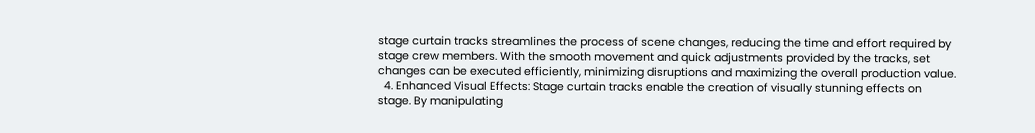stage curtain tracks streamlines the process of scene changes, reducing the time and effort required by stage crew members. With the smooth movement and quick adjustments provided by the tracks, set changes can be executed efficiently, minimizing disruptions and maximizing the overall production value.
  4. Enhanced Visual Effects: Stage curtain tracks enable the creation of visually stunning effects on stage. By manipulating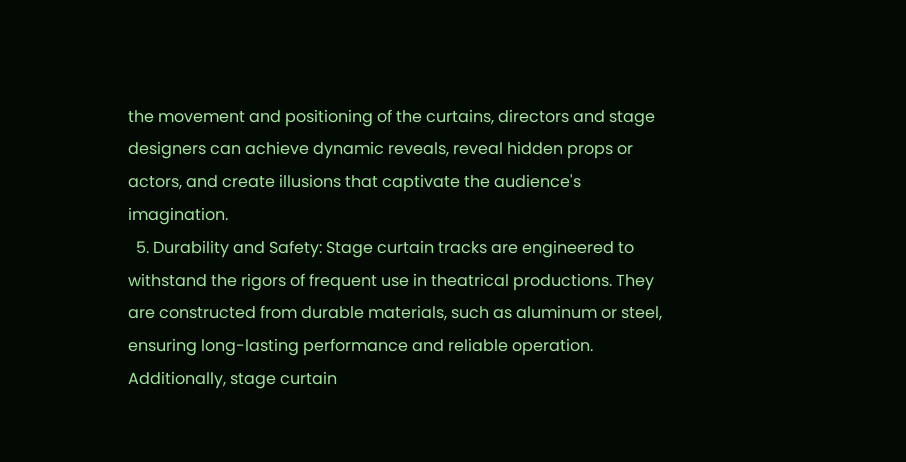the movement and positioning of the curtains, directors and stage designers can achieve dynamic reveals, reveal hidden props or actors, and create illusions that captivate the audience's imagination.
  5. Durability and Safety: Stage curtain tracks are engineered to withstand the rigors of frequent use in theatrical productions. They are constructed from durable materials, such as aluminum or steel, ensuring long-lasting performance and reliable operation. Additionally, stage curtain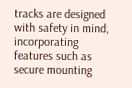tracks are designed with safety in mind, incorporating features such as secure mounting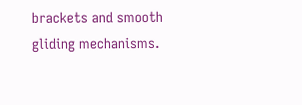brackets and smooth gliding mechanisms.